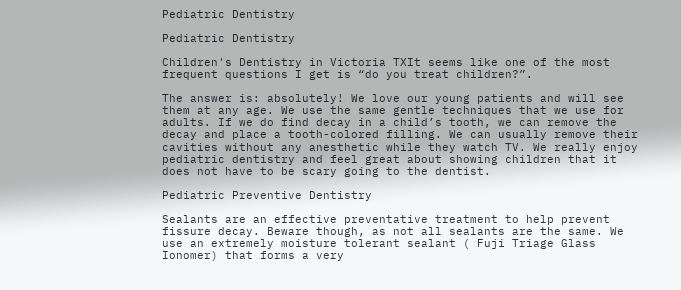Pediatric Dentistry

Pediatric Dentistry

Children's Dentistry in Victoria TXIt seems like one of the most frequent questions I get is “do you treat children?”.

The answer is: absolutely! We love our young patients and will see them at any age. We use the same gentle techniques that we use for adults. If we do find decay in a child’s tooth, we can remove the decay and place a tooth-colored filling. We can usually remove their cavities without any anesthetic while they watch TV. We really enjoy pediatric dentistry and feel great about showing children that it does not have to be scary going to the dentist.

Pediatric Preventive Dentistry

Sealants are an effective preventative treatment to help prevent fissure decay. Beware though, as not all sealants are the same. We use an extremely moisture tolerant sealant ( Fuji Triage Glass Ionomer) that forms a very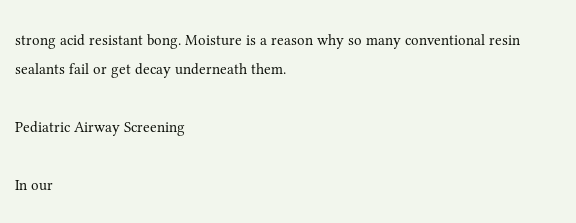strong acid resistant bong. Moisture is a reason why so many conventional resin sealants fail or get decay underneath them.

Pediatric Airway Screening

In our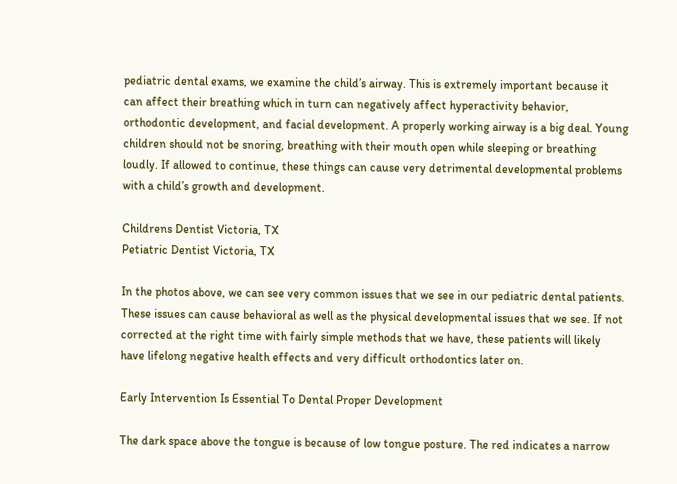pediatric dental exams, we examine the child’s airway. This is extremely important because it can affect their breathing which in turn can negatively affect hyperactivity behavior, orthodontic development, and facial development. A properly working airway is a big deal. Young children should not be snoring, breathing with their mouth open while sleeping or breathing loudly. If allowed to continue, these things can cause very detrimental developmental problems with a child’s growth and development.

Childrens Dentist Victoria, TX
Petiatric Dentist Victoria, TX

In the photos above, we can see very common issues that we see in our pediatric dental patients. These issues can cause behavioral as well as the physical developmental issues that we see. If not corrected at the right time with fairly simple methods that we have, these patients will likely have lifelong negative health effects and very difficult orthodontics later on.

Early Intervention Is Essential To Dental Proper Development

The dark space above the tongue is because of low tongue posture. The red indicates a narrow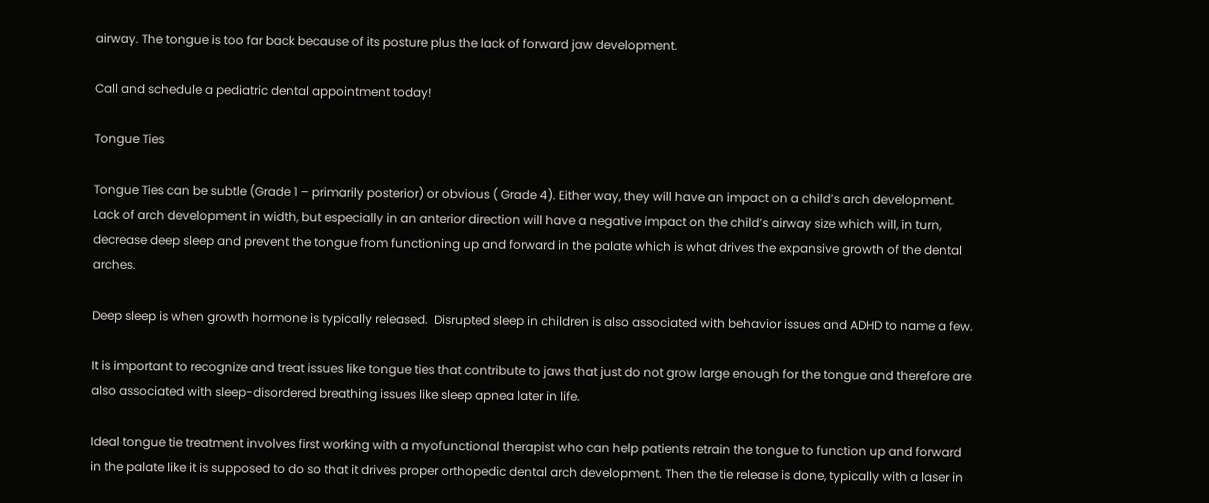airway. The tongue is too far back because of its posture plus the lack of forward jaw development.

Call and schedule a pediatric dental appointment today!

Tongue Ties

Tongue Ties can be subtle (Grade 1 – primarily posterior) or obvious ( Grade 4). Either way, they will have an impact on a child’s arch development. Lack of arch development in width, but especially in an anterior direction will have a negative impact on the child’s airway size which will, in turn, decrease deep sleep and prevent the tongue from functioning up and forward in the palate which is what drives the expansive growth of the dental arches.

Deep sleep is when growth hormone is typically released.  Disrupted sleep in children is also associated with behavior issues and ADHD to name a few.

It is important to recognize and treat issues like tongue ties that contribute to jaws that just do not grow large enough for the tongue and therefore are also associated with sleep-disordered breathing issues like sleep apnea later in life.

Ideal tongue tie treatment involves first working with a myofunctional therapist who can help patients retrain the tongue to function up and forward in the palate like it is supposed to do so that it drives proper orthopedic dental arch development. Then the tie release is done, typically with a laser in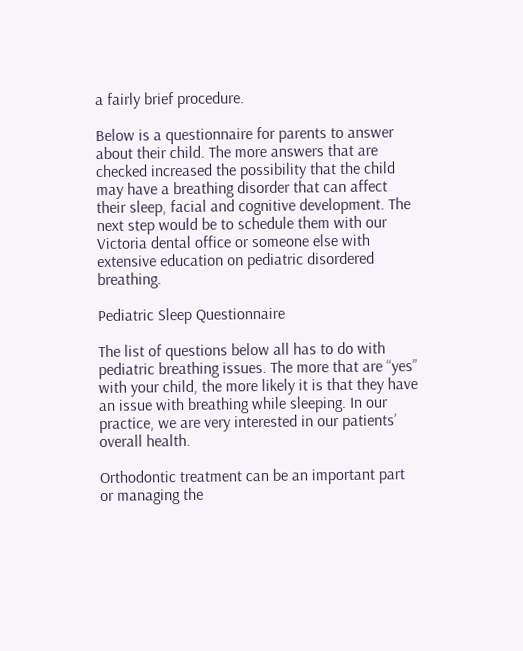a fairly brief procedure.

Below is a questionnaire for parents to answer about their child. The more answers that are checked increased the possibility that the child may have a breathing disorder that can affect their sleep, facial and cognitive development. The next step would be to schedule them with our Victoria dental office or someone else with extensive education on pediatric disordered breathing.

Pediatric Sleep Questionnaire

The list of questions below all has to do with pediatric breathing issues. The more that are “yes” with your child, the more likely it is that they have an issue with breathing while sleeping. In our practice, we are very interested in our patients’ overall health.

Orthodontic treatment can be an important part or managing the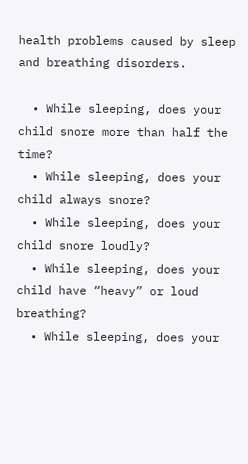health problems caused by sleep and breathing disorders.

  • While sleeping, does your child snore more than half the time?
  • While sleeping, does your child always snore?
  • While sleeping, does your child snore loudly?
  • While sleeping, does your child have “heavy” or loud breathing?
  • While sleeping, does your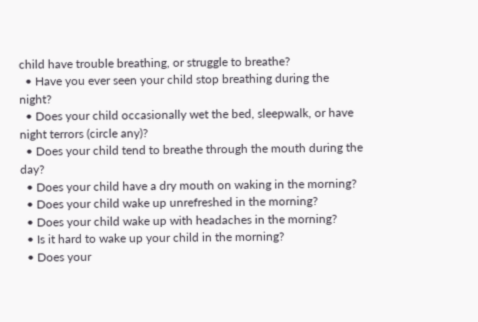child have trouble breathing, or struggle to breathe?
  • Have you ever seen your child stop breathing during the night?
  • Does your child occasionally wet the bed, sleepwalk, or have night terrors (circle any)?
  • Does your child tend to breathe through the mouth during the day?
  • Does your child have a dry mouth on waking in the morning?
  • Does your child wake up unrefreshed in the morning?
  • Does your child wake up with headaches in the morning?
  • Is it hard to wake up your child in the morning?
  • Does your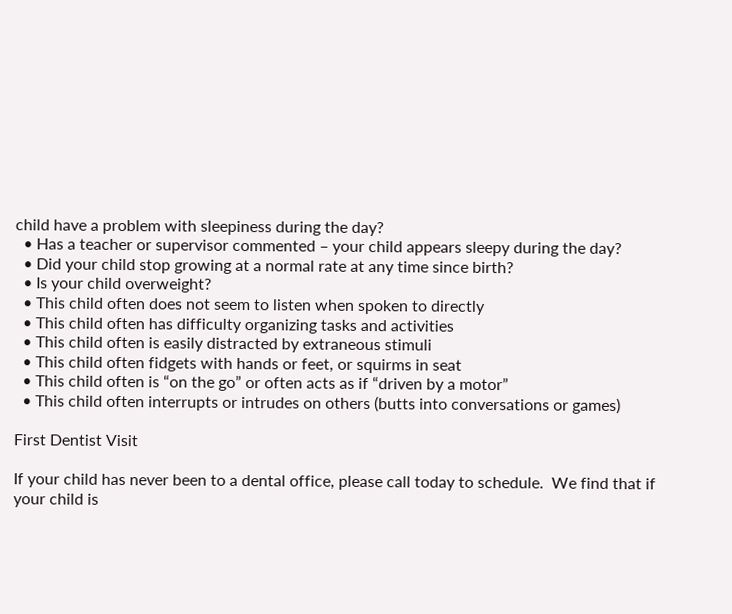child have a problem with sleepiness during the day?
  • Has a teacher or supervisor commented – your child appears sleepy during the day?
  • Did your child stop growing at a normal rate at any time since birth?
  • Is your child overweight?
  • This child often does not seem to listen when spoken to directly
  • This child often has difficulty organizing tasks and activities
  • This child often is easily distracted by extraneous stimuli
  • This child often fidgets with hands or feet, or squirms in seat
  • This child often is “on the go” or often acts as if “driven by a motor”
  • This child often interrupts or intrudes on others (butts into conversations or games)

First Dentist Visit

If your child has never been to a dental office, please call today to schedule.  We find that if your child is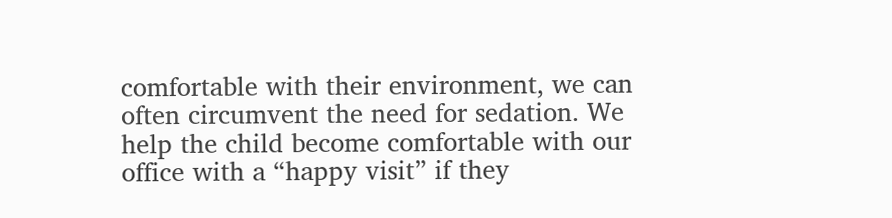comfortable with their environment, we can often circumvent the need for sedation. We help the child become comfortable with our office with a “happy visit” if they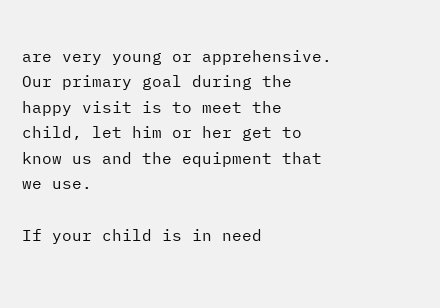are very young or apprehensive. Our primary goal during the happy visit is to meet the child, let him or her get to know us and the equipment that we use.

If your child is in need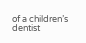of a children’s dentist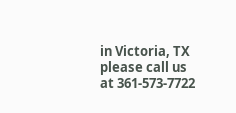in Victoria, TX please call us at 361-573-7722